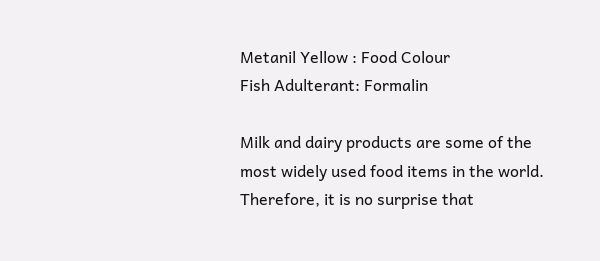Metanil Yellow : Food Colour
Fish Adulterant: Formalin

Milk and dairy products are some of the most widely used food items in the world. Therefore, it is no surprise that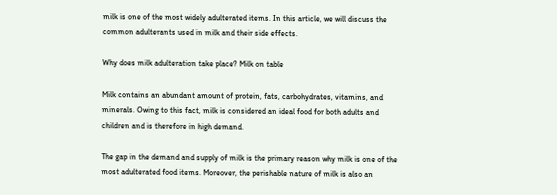milk is one of the most widely adulterated items. In this article, we will discuss the common adulterants used in milk and their side effects.

Why does milk adulteration take place? Milk on table

Milk contains an abundant amount of protein, fats, carbohydrates, vitamins, and minerals. Owing to this fact, milk is considered an ideal food for both adults and children and is therefore in high demand.

The gap in the demand and supply of milk is the primary reason why milk is one of the most adulterated food items. Moreover, the perishable nature of milk is also an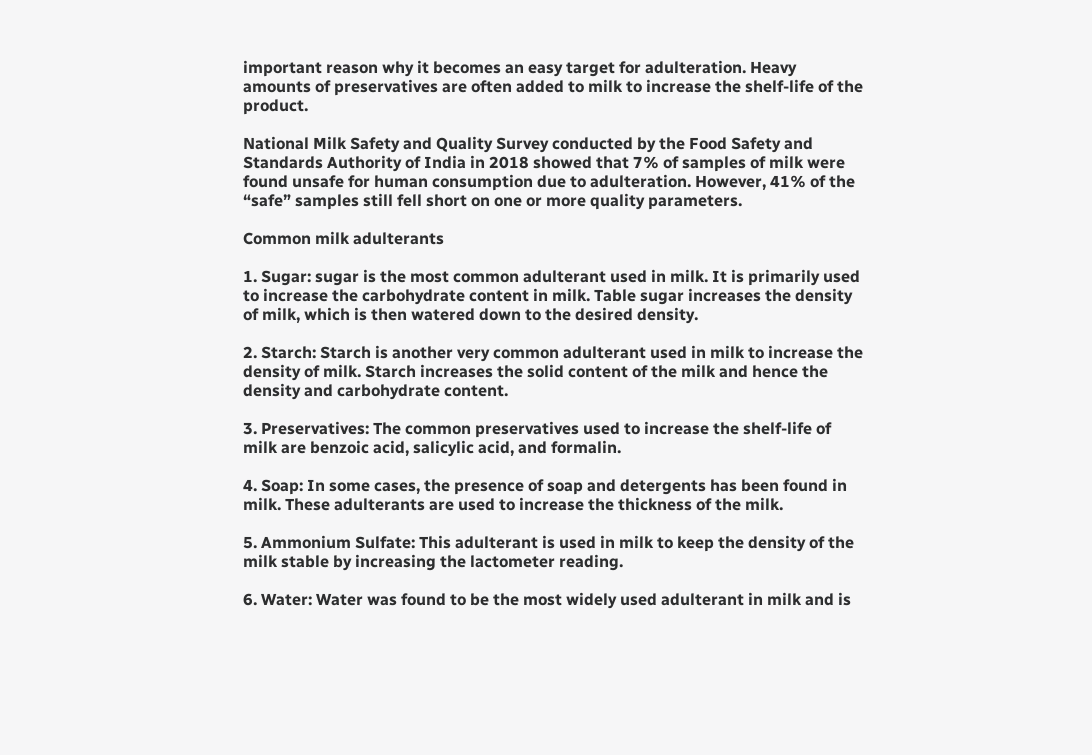important reason why it becomes an easy target for adulteration. Heavy amounts of preservatives are often added to milk to increase the shelf-life of the product.

National Milk Safety and Quality Survey conducted by the Food Safety and Standards Authority of India in 2018 showed that 7% of samples of milk were found unsafe for human consumption due to adulteration. However, 41% of the “safe” samples still fell short on one or more quality parameters.

Common milk adulterants

1. Sugar: sugar is the most common adulterant used in milk. It is primarily used to increase the carbohydrate content in milk. Table sugar increases the density of milk, which is then watered down to the desired density.

2. Starch: Starch is another very common adulterant used in milk to increase the density of milk. Starch increases the solid content of the milk and hence the density and carbohydrate content.

3. Preservatives: The common preservatives used to increase the shelf-life of milk are benzoic acid, salicylic acid, and formalin.

4. Soap: In some cases, the presence of soap and detergents has been found in milk. These adulterants are used to increase the thickness of the milk.

5. Ammonium Sulfate: This adulterant is used in milk to keep the density of the milk stable by increasing the lactometer reading.

6. Water: Water was found to be the most widely used adulterant in milk and is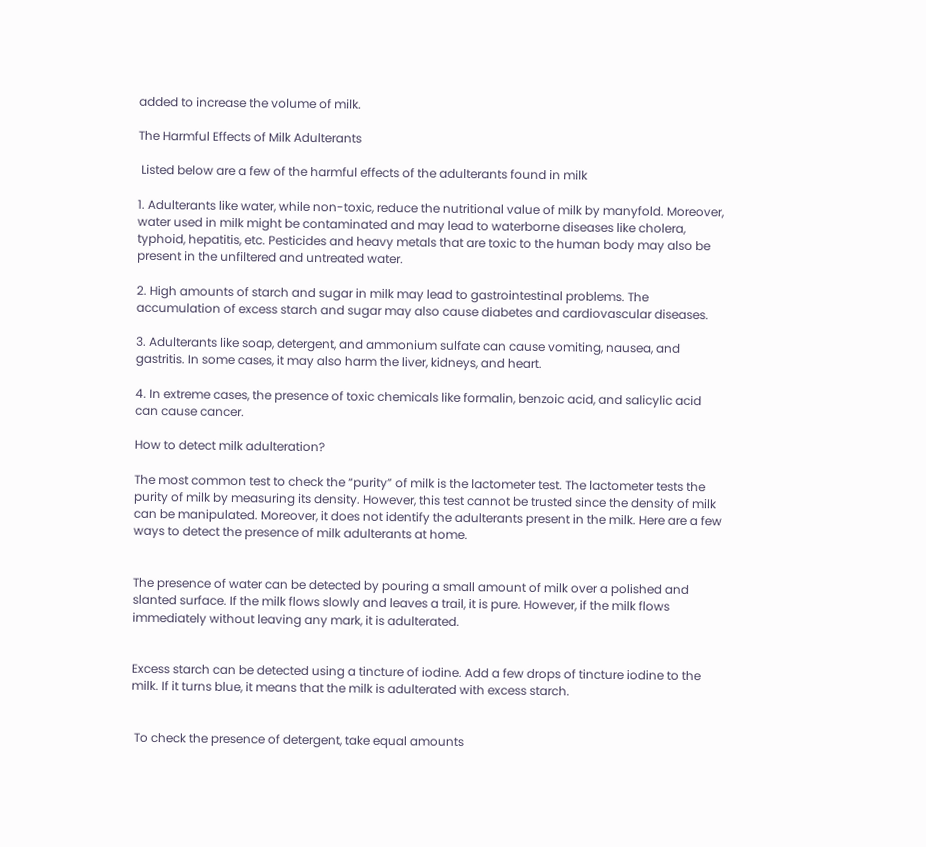added to increase the volume of milk.

The Harmful Effects of Milk Adulterants

 Listed below are a few of the harmful effects of the adulterants found in milk

1. Adulterants like water, while non-toxic, reduce the nutritional value of milk by manyfold. Moreover, water used in milk might be contaminated and may lead to waterborne diseases like cholera, typhoid, hepatitis, etc. Pesticides and heavy metals that are toxic to the human body may also be present in the unfiltered and untreated water.

2. High amounts of starch and sugar in milk may lead to gastrointestinal problems. The accumulation of excess starch and sugar may also cause diabetes and cardiovascular diseases.

3. Adulterants like soap, detergent, and ammonium sulfate can cause vomiting, nausea, and gastritis. In some cases, it may also harm the liver, kidneys, and heart.

4. In extreme cases, the presence of toxic chemicals like formalin, benzoic acid, and salicylic acid can cause cancer.

How to detect milk adulteration?

The most common test to check the “purity” of milk is the lactometer test. The lactometer tests the purity of milk by measuring its density. However, this test cannot be trusted since the density of milk can be manipulated. Moreover, it does not identify the adulterants present in the milk. Here are a few ways to detect the presence of milk adulterants at home.


The presence of water can be detected by pouring a small amount of milk over a polished and slanted surface. If the milk flows slowly and leaves a trail, it is pure. However, if the milk flows immediately without leaving any mark, it is adulterated.


Excess starch can be detected using a tincture of iodine. Add a few drops of tincture iodine to the milk. If it turns blue, it means that the milk is adulterated with excess starch.


 To check the presence of detergent, take equal amounts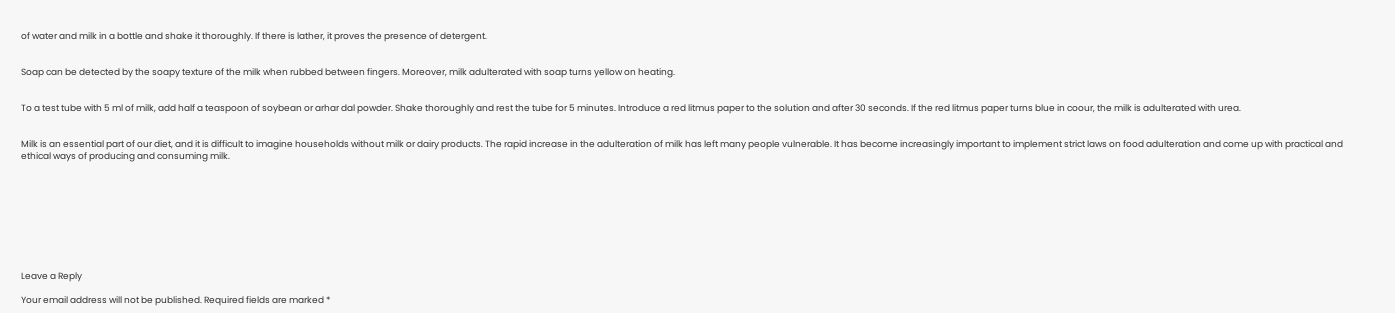of water and milk in a bottle and shake it thoroughly. If there is lather, it proves the presence of detergent.


Soap can be detected by the soapy texture of the milk when rubbed between fingers. Moreover, milk adulterated with soap turns yellow on heating.


To a test tube with 5 ml of milk, add half a teaspoon of soybean or arhar dal powder. Shake thoroughly and rest the tube for 5 minutes. Introduce a red litmus paper to the solution and after 30 seconds. If the red litmus paper turns blue in coour, the milk is adulterated with urea.


Milk is an essential part of our diet, and it is difficult to imagine households without milk or dairy products. The rapid increase in the adulteration of milk has left many people vulnerable. It has become increasingly important to implement strict laws on food adulteration and come up with practical and ethical ways of producing and consuming milk.









Leave a Reply

Your email address will not be published. Required fields are marked *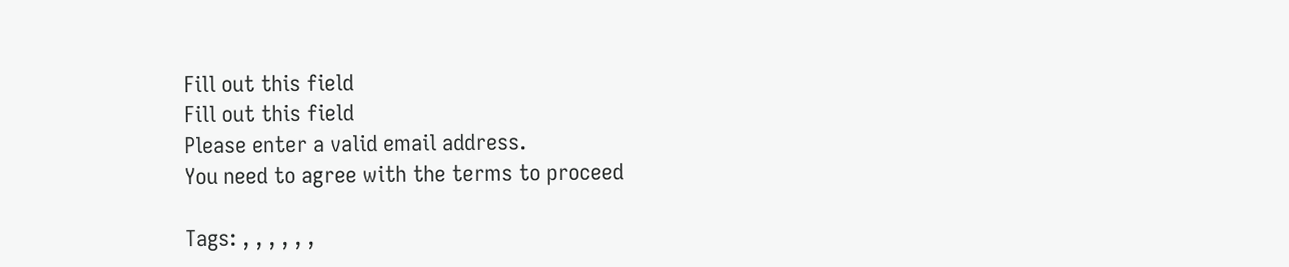Fill out this field
Fill out this field
Please enter a valid email address.
You need to agree with the terms to proceed

Tags: , , , , , ,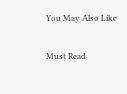You May Also Like

Must Read